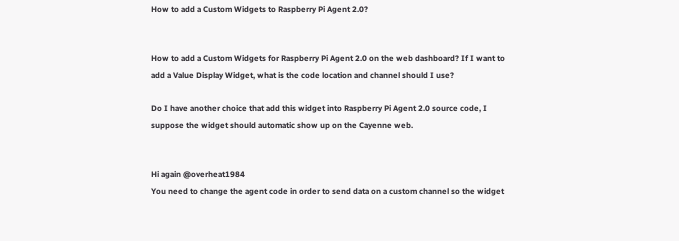How to add a Custom Widgets to Raspberry Pi Agent 2.0?


How to add a Custom Widgets for Raspberry Pi Agent 2.0 on the web dashboard? If I want to add a Value Display Widget, what is the code location and channel should I use?

Do I have another choice that add this widget into Raspberry Pi Agent 2.0 source code, I suppose the widget should automatic show up on the Cayenne web.


Hi again @overheat1984
You need to change the agent code in order to send data on a custom channel so the widget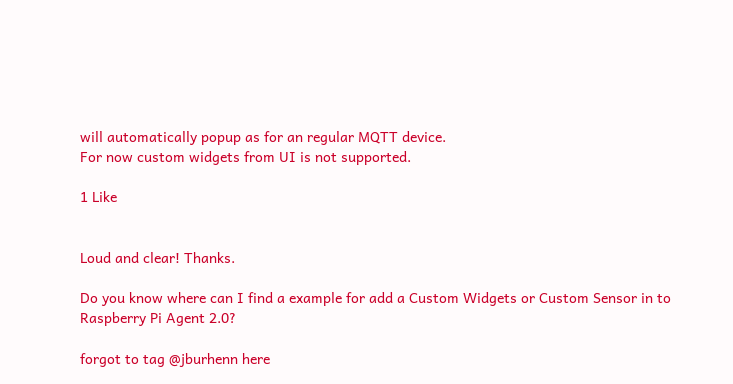will automatically popup as for an regular MQTT device.
For now custom widgets from UI is not supported.

1 Like


Loud and clear! Thanks.

Do you know where can I find a example for add a Custom Widgets or Custom Sensor in to Raspberry Pi Agent 2.0?

forgot to tag @jburhenn here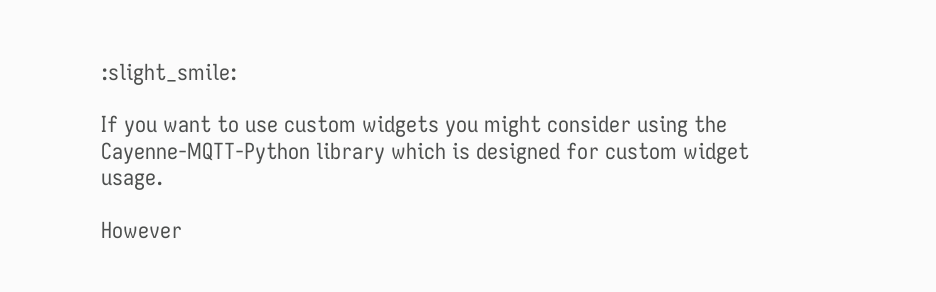:slight_smile:

If you want to use custom widgets you might consider using the Cayenne-MQTT-Python library which is designed for custom widget usage.

However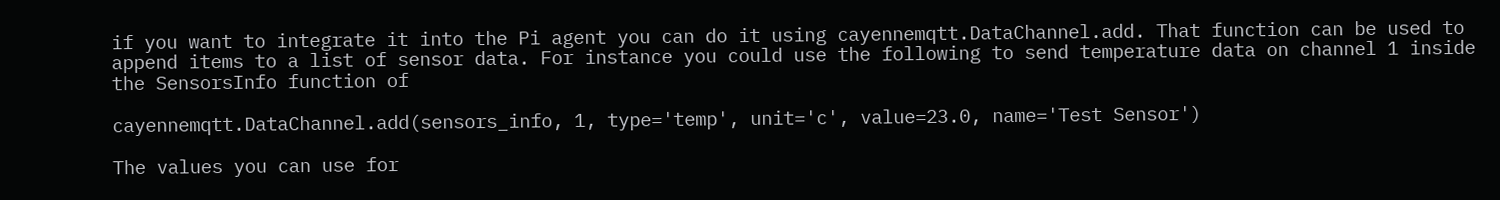if you want to integrate it into the Pi agent you can do it using cayennemqtt.DataChannel.add. That function can be used to append items to a list of sensor data. For instance you could use the following to send temperature data on channel 1 inside the SensorsInfo function of

cayennemqtt.DataChannel.add(sensors_info, 1, type='temp', unit='c', value=23.0, name='Test Sensor')

The values you can use for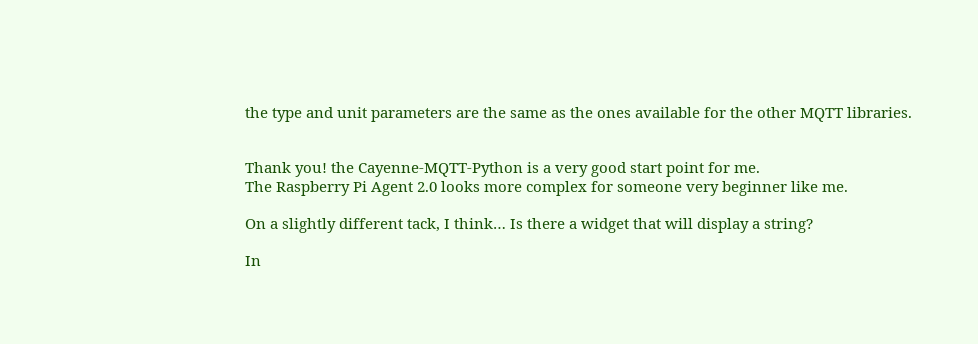the type and unit parameters are the same as the ones available for the other MQTT libraries.


Thank you! the Cayenne-MQTT-Python is a very good start point for me.
The Raspberry Pi Agent 2.0 looks more complex for someone very beginner like me.

On a slightly different tack, I think… Is there a widget that will display a string?

In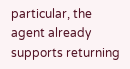particular, the agent already supports returning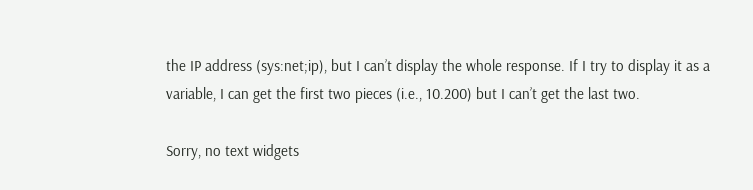the IP address (sys:net;ip), but I can’t display the whole response. If I try to display it as a variable, I can get the first two pieces (i.e., 10.200) but I can’t get the last two.

Sorry, no text widgets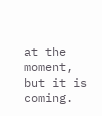at the moment, but it is coming.